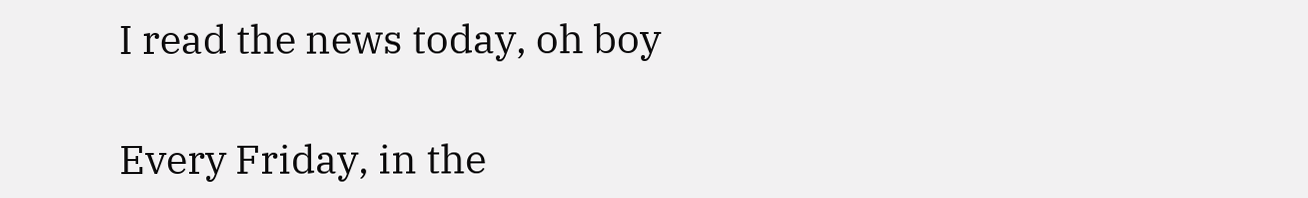I read the news today, oh boy

Every Friday, in the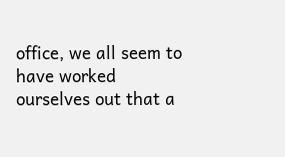office, we all seem to have worked ourselves out that a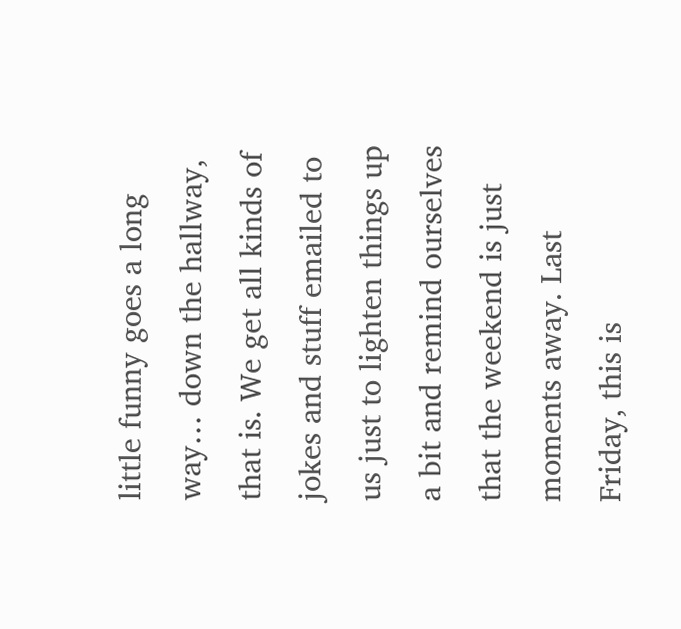little funny goes a long way… down the hallway, that is. We get all kinds of jokes and stuff emailed to us just to lighten things up a bit and remind ourselves that the weekend is just moments away. Last Friday, this is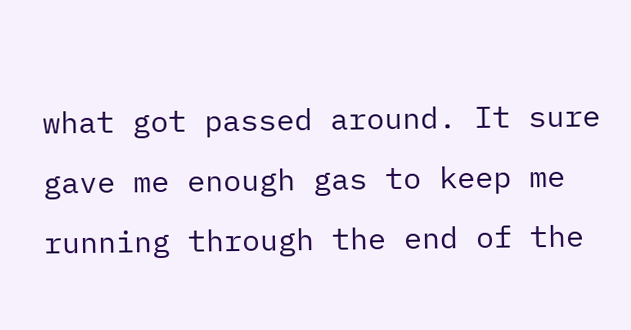what got passed around. It sure gave me enough gas to keep me running through the end of the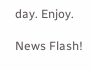day. Enjoy.

News Flash!